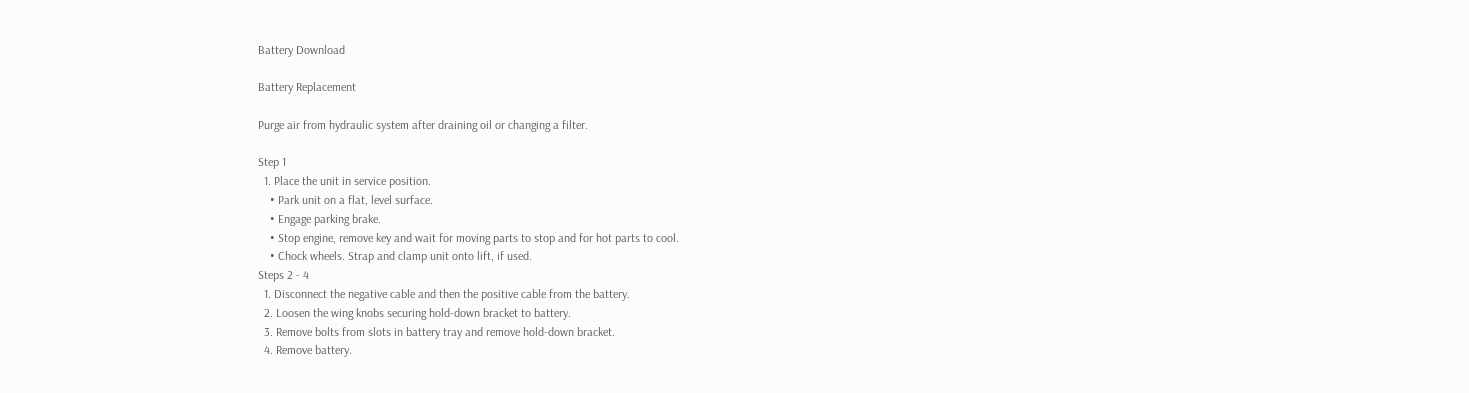Battery Download

Battery Replacement

Purge air from hydraulic system after draining oil or changing a filter.

Step 1
  1. Place the unit in service position.
    • Park unit on a flat, level surface.
    • Engage parking brake.
    • Stop engine, remove key and wait for moving parts to stop and for hot parts to cool.
    • Chock wheels. Strap and clamp unit onto lift, if used.
Steps 2 - 4
  1. Disconnect the negative cable and then the positive cable from the battery.
  2. Loosen the wing knobs securing hold-down bracket to battery.
  3. Remove bolts from slots in battery tray and remove hold-down bracket.
  4. Remove battery.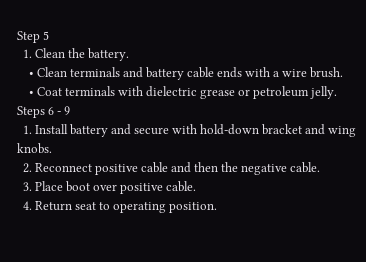Step 5
  1. Clean the battery.
    • Clean terminals and battery cable ends with a wire brush.
    • Coat terminals with dielectric grease or petroleum jelly.
Steps 6 - 9
  1. Install battery and secure with hold-down bracket and wing knobs.
  2. Reconnect positive cable and then the negative cable.
  3. Place boot over positive cable.
  4. Return seat to operating position.